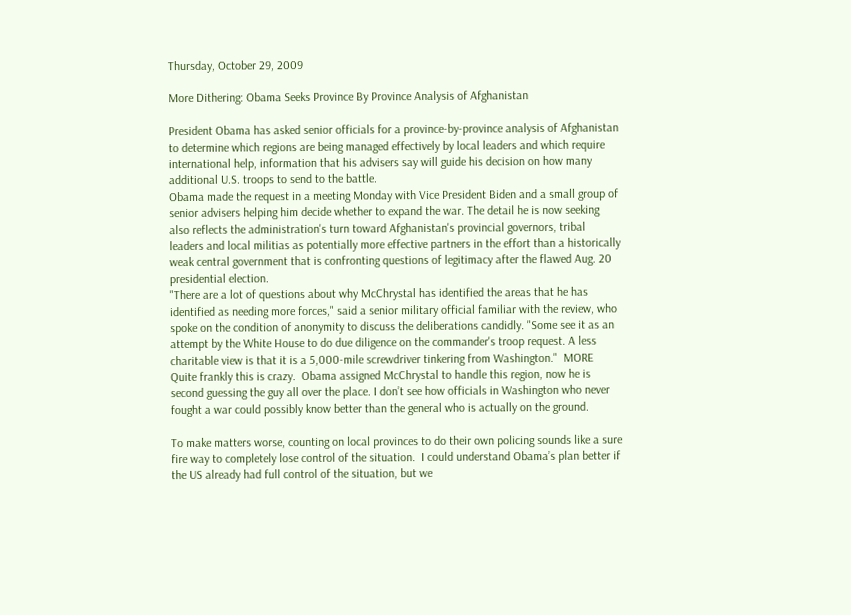Thursday, October 29, 2009

More Dithering: Obama Seeks Province By Province Analysis of Afghanistan

President Obama has asked senior officials for a province-by-province analysis of Afghanistan to determine which regions are being managed effectively by local leaders and which require international help, information that his advisers say will guide his decision on how many additional U.S. troops to send to the battle.
Obama made the request in a meeting Monday with Vice President Biden and a small group of senior advisers helping him decide whether to expand the war. The detail he is now seeking also reflects the administration's turn toward Afghanistan's provincial governors, tribal leaders and local militias as potentially more effective partners in the effort than a historically weak central government that is confronting questions of legitimacy after the flawed Aug. 20 presidential election.
"There are a lot of questions about why McChrystal has identified the areas that he has identified as needing more forces," said a senior military official familiar with the review, who spoke on the condition of anonymity to discuss the deliberations candidly. "Some see it as an attempt by the White House to do due diligence on the commander's troop request. A less charitable view is that it is a 5,000-mile screwdriver tinkering from Washington."  MORE
Quite frankly this is crazy.  Obama assigned McChrystal to handle this region, now he is second guessing the guy all over the place. I don’t see how officials in Washington who never fought a war could possibly know better than the general who is actually on the ground.

To make matters worse, counting on local provinces to do their own policing sounds like a sure fire way to completely lose control of the situation.  I could understand Obama’s plan better if the US already had full control of the situation, but we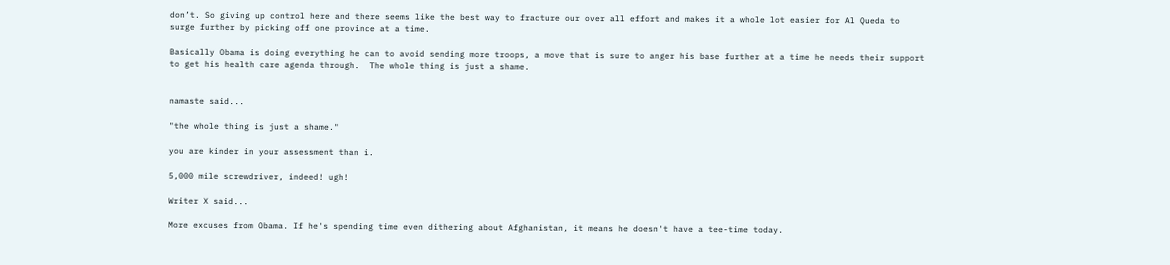don’t. So giving up control here and there seems like the best way to fracture our over all effort and makes it a whole lot easier for Al Queda to surge further by picking off one province at a time.

Basically Obama is doing everything he can to avoid sending more troops, a move that is sure to anger his base further at a time he needs their support to get his health care agenda through.  The whole thing is just a shame.


namaste said...

"the whole thing is just a shame."

you are kinder in your assessment than i.

5,000 mile screwdriver, indeed! ugh!

Writer X said...

More excuses from Obama. If he's spending time even dithering about Afghanistan, it means he doesn't have a tee-time today.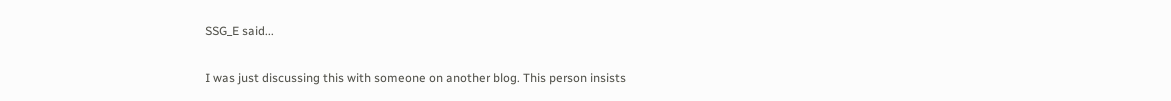SSG_E said...

I was just discussing this with someone on another blog. This person insists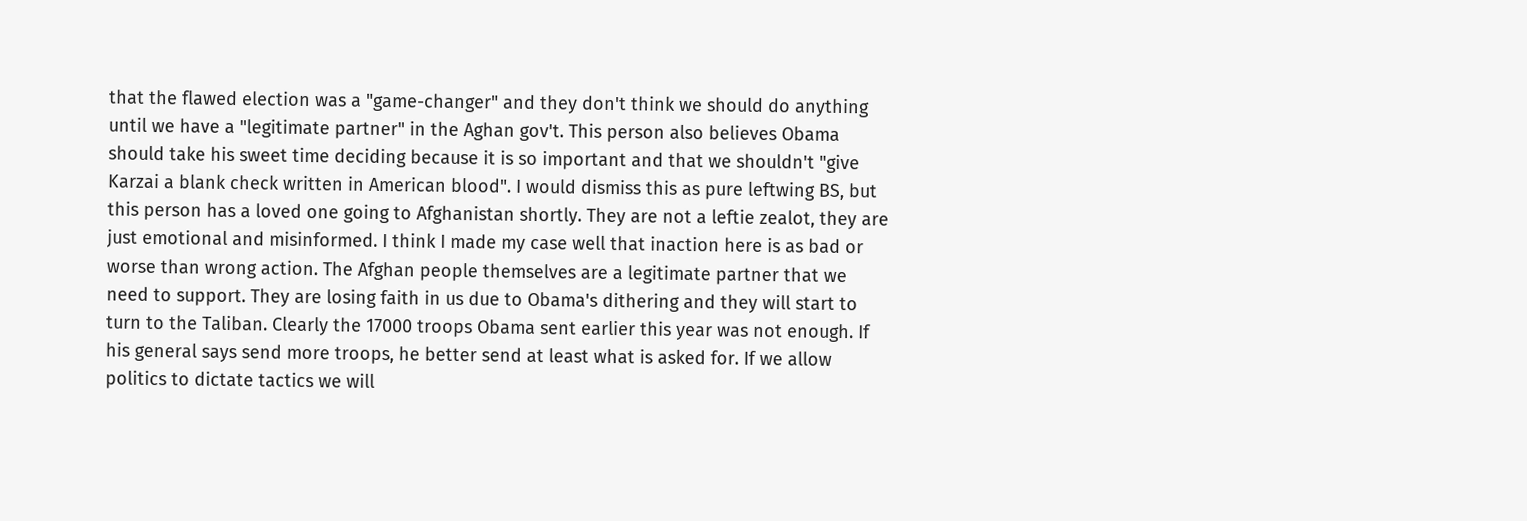that the flawed election was a "game-changer" and they don't think we should do anything until we have a "legitimate partner" in the Aghan gov't. This person also believes Obama should take his sweet time deciding because it is so important and that we shouldn't "give Karzai a blank check written in American blood". I would dismiss this as pure leftwing BS, but this person has a loved one going to Afghanistan shortly. They are not a leftie zealot, they are just emotional and misinformed. I think I made my case well that inaction here is as bad or worse than wrong action. The Afghan people themselves are a legitimate partner that we need to support. They are losing faith in us due to Obama's dithering and they will start to turn to the Taliban. Clearly the 17000 troops Obama sent earlier this year was not enough. If his general says send more troops, he better send at least what is asked for. If we allow politics to dictate tactics we will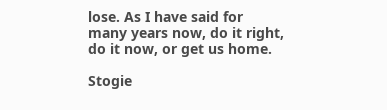lose. As I have said for many years now, do it right, do it now, or get us home.

Stogie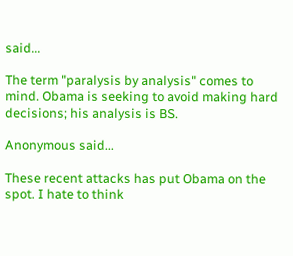said...

The term "paralysis by analysis" comes to mind. Obama is seeking to avoid making hard decisions; his analysis is BS.

Anonymous said...

These recent attacks has put Obama on the spot. I hate to think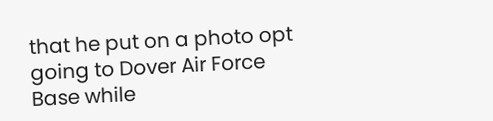that he put on a photo opt going to Dover Air Force Base while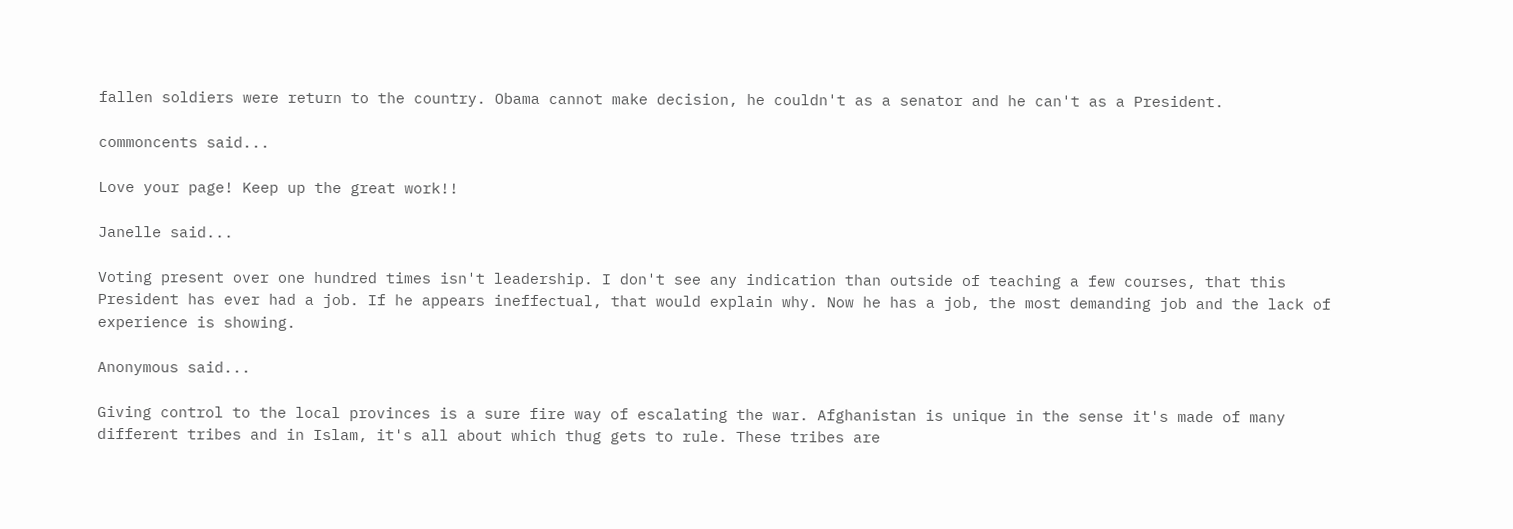fallen soldiers were return to the country. Obama cannot make decision, he couldn't as a senator and he can't as a President.

commoncents said...

Love your page! Keep up the great work!!

Janelle said...

Voting present over one hundred times isn't leadership. I don't see any indication than outside of teaching a few courses, that this President has ever had a job. If he appears ineffectual, that would explain why. Now he has a job, the most demanding job and the lack of experience is showing.

Anonymous said...

Giving control to the local provinces is a sure fire way of escalating the war. Afghanistan is unique in the sense it's made of many different tribes and in Islam, it's all about which thug gets to rule. These tribes are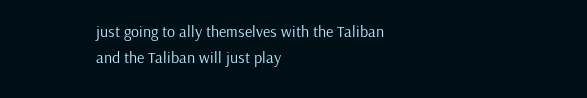just going to ally themselves with the Taliban and the Taliban will just play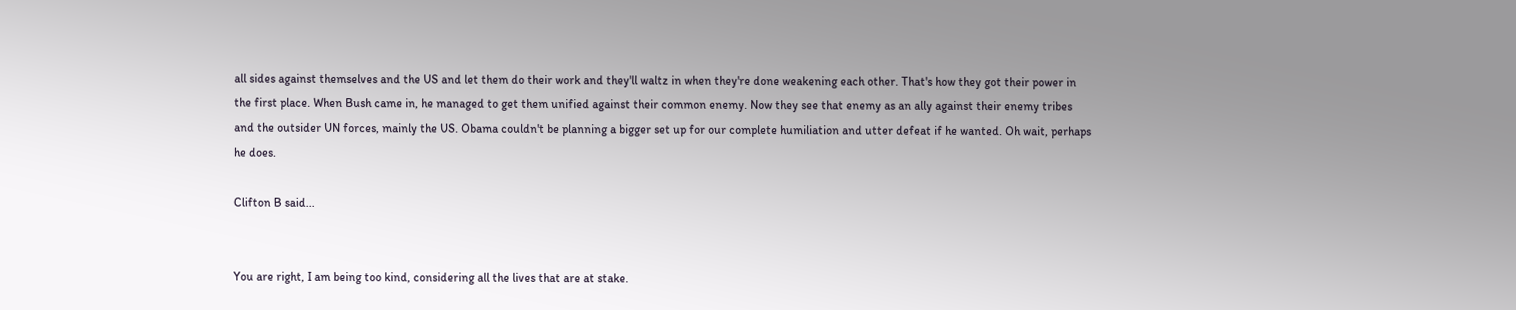all sides against themselves and the US and let them do their work and they'll waltz in when they're done weakening each other. That's how they got their power in the first place. When Bush came in, he managed to get them unified against their common enemy. Now they see that enemy as an ally against their enemy tribes and the outsider UN forces, mainly the US. Obama couldn't be planning a bigger set up for our complete humiliation and utter defeat if he wanted. Oh wait, perhaps he does.

Clifton B said...


You are right, I am being too kind, considering all the lives that are at stake.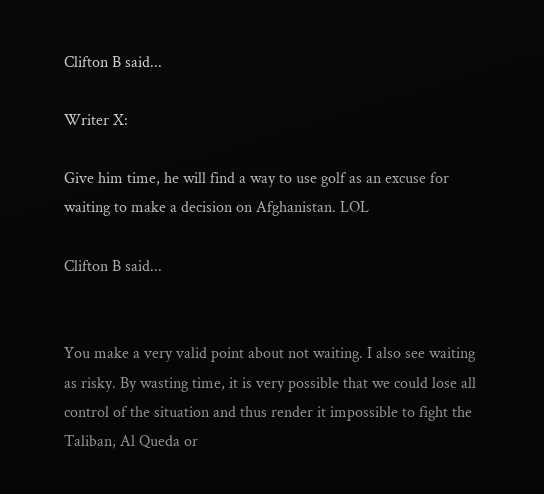Clifton B said...

Writer X:

Give him time, he will find a way to use golf as an excuse for waiting to make a decision on Afghanistan. LOL

Clifton B said...


You make a very valid point about not waiting. I also see waiting as risky. By wasting time, it is very possible that we could lose all control of the situation and thus render it impossible to fight the Taliban, Al Queda or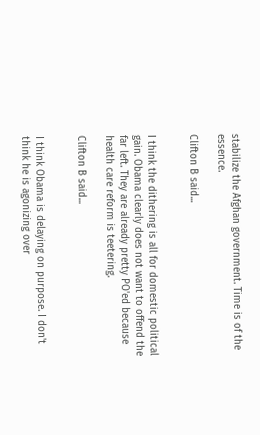stabilize the Afghan government. Time is of the essence.

Clifton B said...


I think the dithering is all for domestic political gain. Obama clearly does not want to offend the far left. They are already pretty PO'ed because health care reform is teetering.

Clifton B said...


I think Obama is delaying on purpose. I don't think he is agonizing over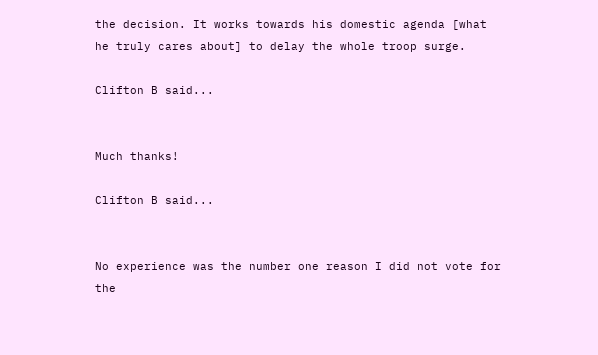the decision. It works towards his domestic agenda [what he truly cares about] to delay the whole troop surge.

Clifton B said...


Much thanks!

Clifton B said...


No experience was the number one reason I did not vote for the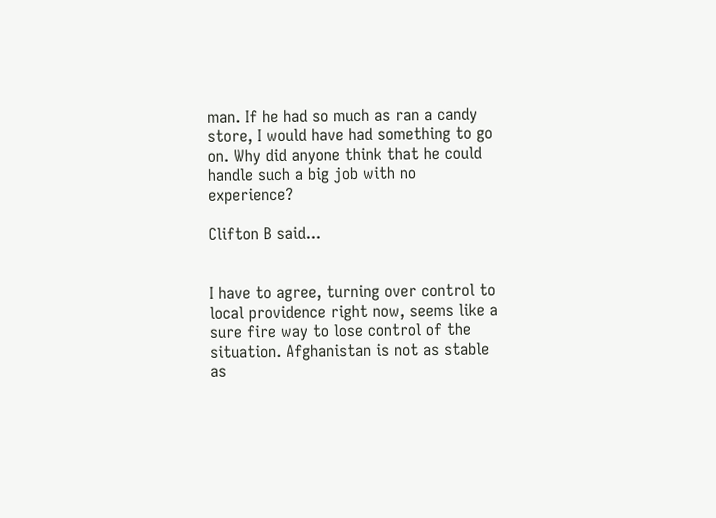man. If he had so much as ran a candy store, I would have had something to go on. Why did anyone think that he could handle such a big job with no experience?

Clifton B said...


I have to agree, turning over control to local providence right now, seems like a sure fire way to lose control of the situation. Afghanistan is not as stable as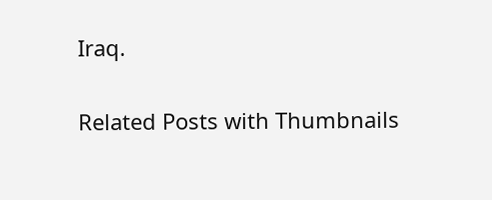Iraq.

Related Posts with Thumbnails